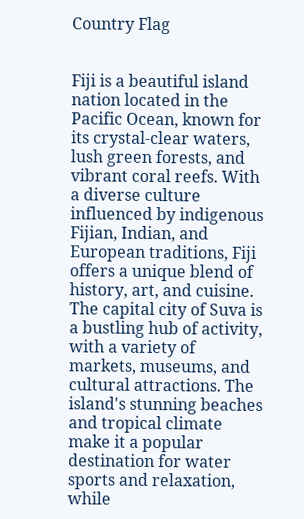Country Flag


Fiji is a beautiful island nation located in the Pacific Ocean, known for its crystal-clear waters, lush green forests, and vibrant coral reefs. With a diverse culture influenced by indigenous Fijian, Indian, and European traditions, Fiji offers a unique blend of history, art, and cuisine. The capital city of Suva is a bustling hub of activity, with a variety of markets, museums, and cultural attractions. The island's stunning beaches and tropical climate make it a popular destination for water sports and relaxation, while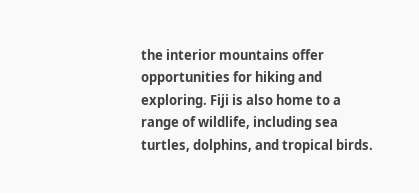the interior mountains offer opportunities for hiking and exploring. Fiji is also home to a range of wildlife, including sea turtles, dolphins, and tropical birds.